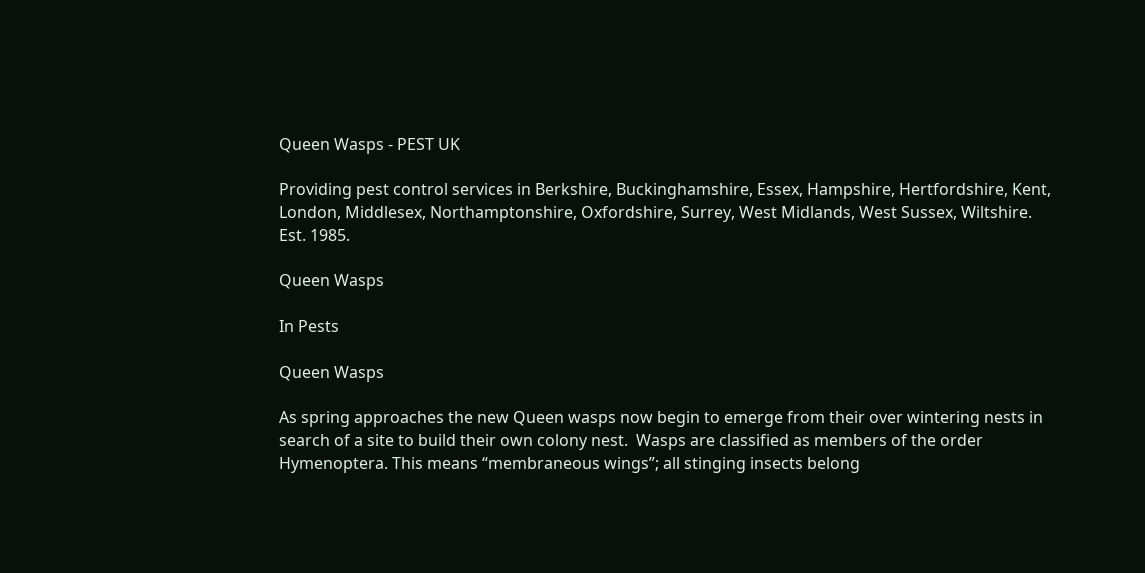Queen Wasps - PEST UK

Providing pest control services in Berkshire, Buckinghamshire, Essex, Hampshire, Hertfordshire, Kent, London, Middlesex, Northamptonshire, Oxfordshire, Surrey, West Midlands, West Sussex, Wiltshire. Est. 1985.

Queen Wasps

In Pests

Queen Wasps

As spring approaches the new Queen wasps now begin to emerge from their over wintering nests in search of a site to build their own colony nest.  Wasps are classified as members of the order Hymenoptera. This means “membraneous wings”; all stinging insects belong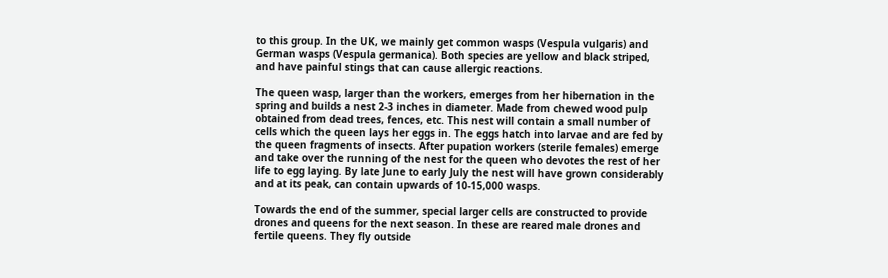to this group. In the UK, we mainly get common wasps (Vespula vulgaris) and German wasps (Vespula germanica). Both species are yellow and black striped, and have painful stings that can cause allergic reactions.

The queen wasp, larger than the workers, emerges from her hibernation in the spring and builds a nest 2-3 inches in diameter. Made from chewed wood pulp obtained from dead trees, fences, etc. This nest will contain a small number of cells which the queen lays her eggs in. The eggs hatch into larvae and are fed by the queen fragments of insects. After pupation workers (sterile females) emerge and take over the running of the nest for the queen who devotes the rest of her life to egg laying. By late June to early July the nest will have grown considerably and at its peak, can contain upwards of 10-15,000 wasps.

Towards the end of the summer, special larger cells are constructed to provide drones and queens for the next season. In these are reared male drones and fertile queens. They fly outside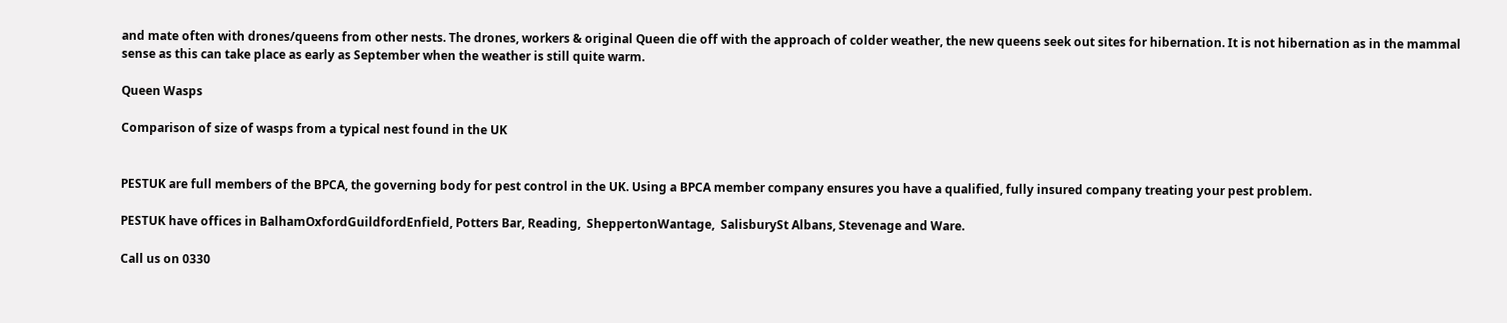and mate often with drones/queens from other nests. The drones, workers & original Queen die off with the approach of colder weather, the new queens seek out sites for hibernation. It is not hibernation as in the mammal sense as this can take place as early as September when the weather is still quite warm.

Queen Wasps

Comparison of size of wasps from a typical nest found in the UK


PESTUK are full members of the BPCA, the governing body for pest control in the UK. Using a BPCA member company ensures you have a qualified, fully insured company treating your pest problem.

PESTUK have offices in BalhamOxfordGuildfordEnfield, Potters Bar, Reading,  SheppertonWantage,  SalisburySt Albans, Stevenage and Ware.

Call us on 0330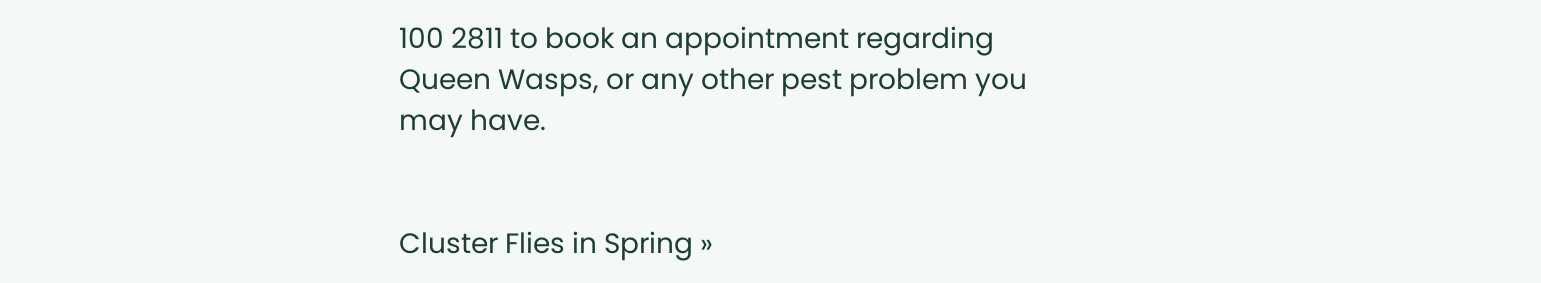100 2811 to book an appointment regarding Queen Wasps, or any other pest problem you may have.


Cluster Flies in Spring »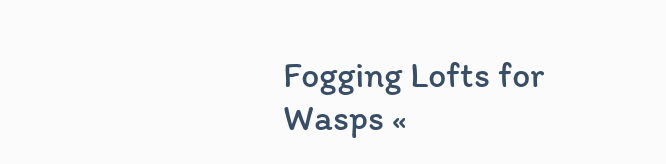Fogging Lofts for Wasps «